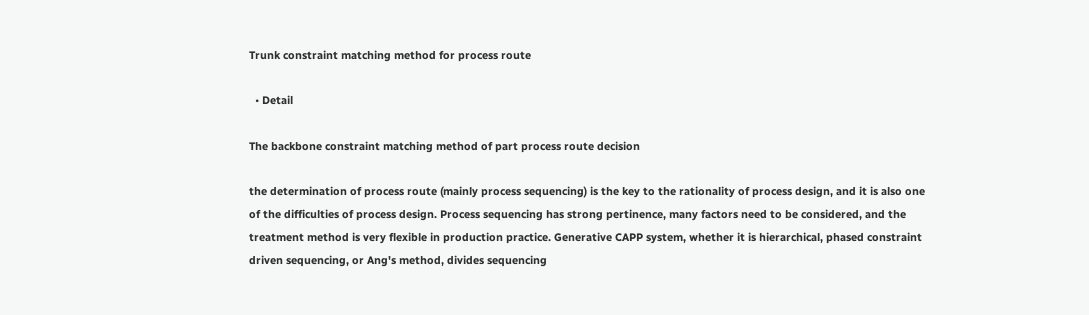Trunk constraint matching method for process route

  • Detail

The backbone constraint matching method of part process route decision

the determination of process route (mainly process sequencing) is the key to the rationality of process design, and it is also one of the difficulties of process design. Process sequencing has strong pertinence, many factors need to be considered, and the treatment method is very flexible in production practice. Generative CAPP system, whether it is hierarchical, phased constraint driven sequencing, or Ang's method, divides sequencing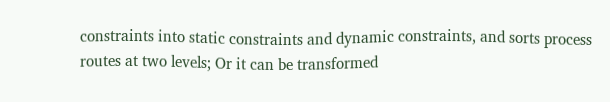constraints into static constraints and dynamic constraints, and sorts process routes at two levels; Or it can be transformed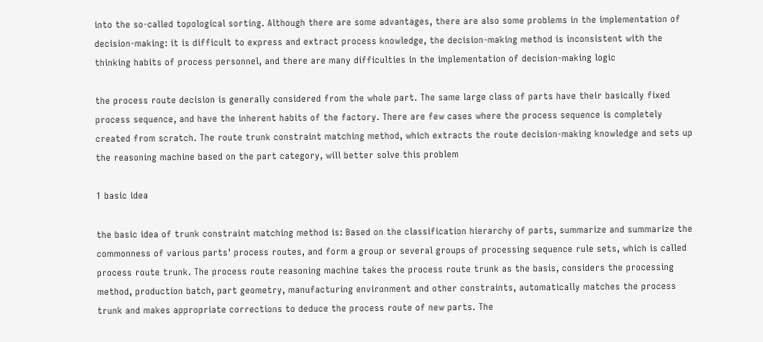into the so-called topological sorting. Although there are some advantages, there are also some problems in the implementation of decision-making: it is difficult to express and extract process knowledge, the decision-making method is inconsistent with the thinking habits of process personnel, and there are many difficulties in the implementation of decision-making logic

the process route decision is generally considered from the whole part. The same large class of parts have their basically fixed process sequence, and have the inherent habits of the factory. There are few cases where the process sequence is completely created from scratch. The route trunk constraint matching method, which extracts the route decision-making knowledge and sets up the reasoning machine based on the part category, will better solve this problem

1 basic idea

the basic idea of trunk constraint matching method is: Based on the classification hierarchy of parts, summarize and summarize the commonness of various parts' process routes, and form a group or several groups of processing sequence rule sets, which is called process route trunk. The process route reasoning machine takes the process route trunk as the basis, considers the processing method, production batch, part geometry, manufacturing environment and other constraints, automatically matches the process trunk and makes appropriate corrections to deduce the process route of new parts. The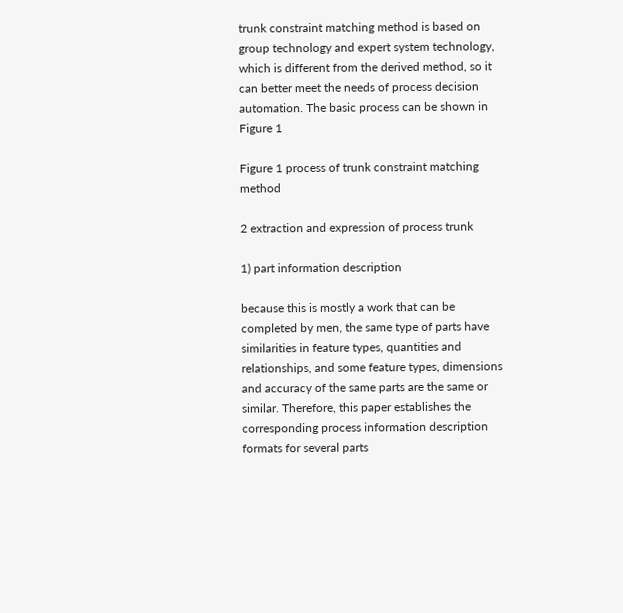trunk constraint matching method is based on group technology and expert system technology, which is different from the derived method, so it can better meet the needs of process decision automation. The basic process can be shown in Figure 1

Figure 1 process of trunk constraint matching method

2 extraction and expression of process trunk

1) part information description

because this is mostly a work that can be completed by men, the same type of parts have similarities in feature types, quantities and relationships, and some feature types, dimensions and accuracy of the same parts are the same or similar. Therefore, this paper establishes the corresponding process information description formats for several parts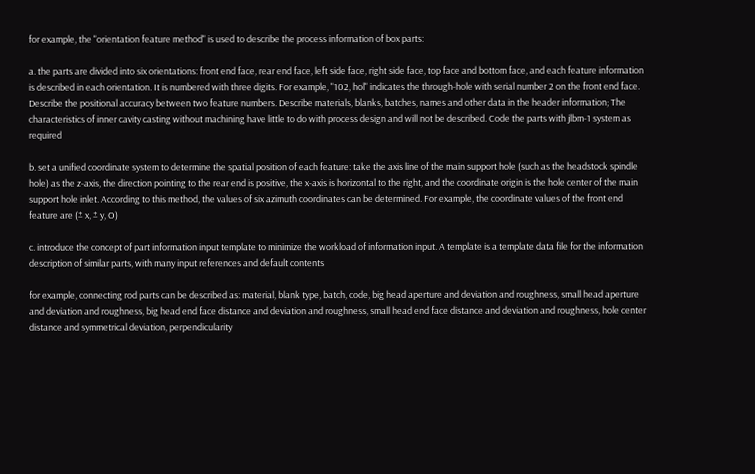for example, the "orientation feature method" is used to describe the process information of box parts:

a. the parts are divided into six orientations: front end face, rear end face, left side face, right side face, top face and bottom face, and each feature information is described in each orientation. It is numbered with three digits. For example, "102, hol" indicates the through-hole with serial number 2 on the front end face. Describe the positional accuracy between two feature numbers. Describe materials, blanks, batches, names and other data in the header information; The characteristics of inner cavity casting without machining have little to do with process design and will not be described. Code the parts with jlbm-1 system as required

b. set a unified coordinate system to determine the spatial position of each feature: take the axis line of the main support hole (such as the headstock spindle hole) as the z-axis, the direction pointing to the rear end is positive, the x-axis is horizontal to the right, and the coordinate origin is the hole center of the main support hole inlet. According to this method, the values of six azimuth coordinates can be determined. For example, the coordinate values of the front end feature are (± x, ± y, O)

c. introduce the concept of part information input template to minimize the workload of information input. A template is a template data file for the information description of similar parts, with many input references and default contents

for example, connecting rod parts can be described as: material, blank type, batch, code, big head aperture and deviation and roughness, small head aperture and deviation and roughness, big head end face distance and deviation and roughness, small head end face distance and deviation and roughness, hole center distance and symmetrical deviation, perpendicularity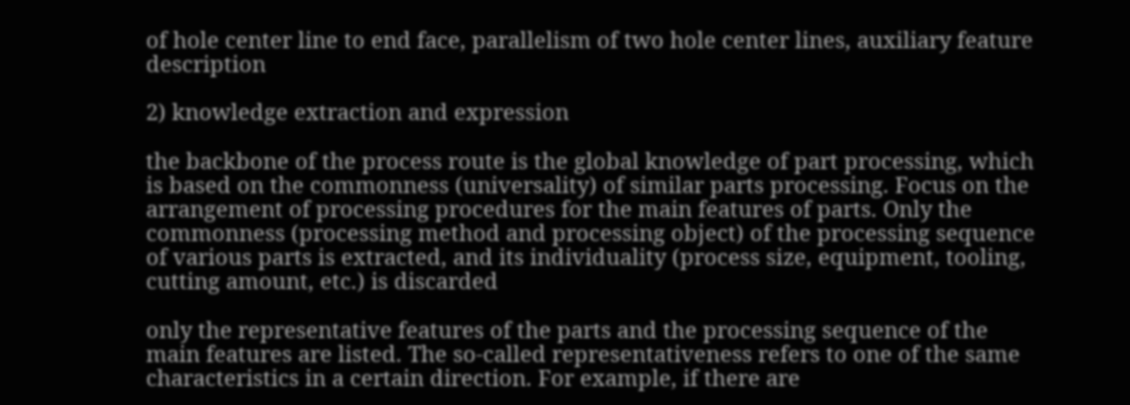of hole center line to end face, parallelism of two hole center lines, auxiliary feature description

2) knowledge extraction and expression

the backbone of the process route is the global knowledge of part processing, which is based on the commonness (universality) of similar parts processing. Focus on the arrangement of processing procedures for the main features of parts. Only the commonness (processing method and processing object) of the processing sequence of various parts is extracted, and its individuality (process size, equipment, tooling, cutting amount, etc.) is discarded

only the representative features of the parts and the processing sequence of the main features are listed. The so-called representativeness refers to one of the same characteristics in a certain direction. For example, if there are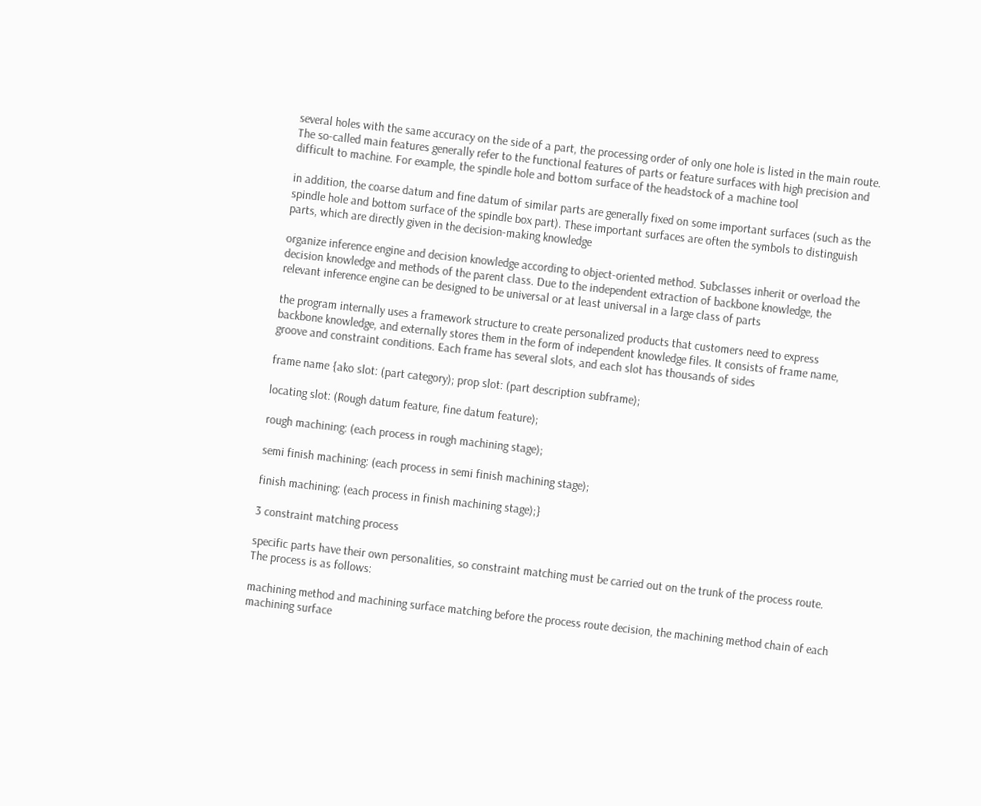several holes with the same accuracy on the side of a part, the processing order of only one hole is listed in the main route. The so-called main features generally refer to the functional features of parts or feature surfaces with high precision and difficult to machine. For example, the spindle hole and bottom surface of the headstock of a machine tool

in addition, the coarse datum and fine datum of similar parts are generally fixed on some important surfaces (such as the spindle hole and bottom surface of the spindle box part). These important surfaces are often the symbols to distinguish parts, which are directly given in the decision-making knowledge

organize inference engine and decision knowledge according to object-oriented method. Subclasses inherit or overload the decision knowledge and methods of the parent class. Due to the independent extraction of backbone knowledge, the relevant inference engine can be designed to be universal or at least universal in a large class of parts

the program internally uses a framework structure to create personalized products that customers need to express backbone knowledge, and externally stores them in the form of independent knowledge files. It consists of frame name, groove and constraint conditions. Each frame has several slots, and each slot has thousands of sides

frame name {ako slot: (part category); prop slot: (part description subframe);

locating slot: (Rough datum feature, fine datum feature);

rough machining: (each process in rough machining stage);

semi finish machining: (each process in semi finish machining stage);

finish machining: (each process in finish machining stage);}

3 constraint matching process

specific parts have their own personalities, so constraint matching must be carried out on the trunk of the process route. The process is as follows:

machining method and machining surface matching before the process route decision, the machining method chain of each machining surface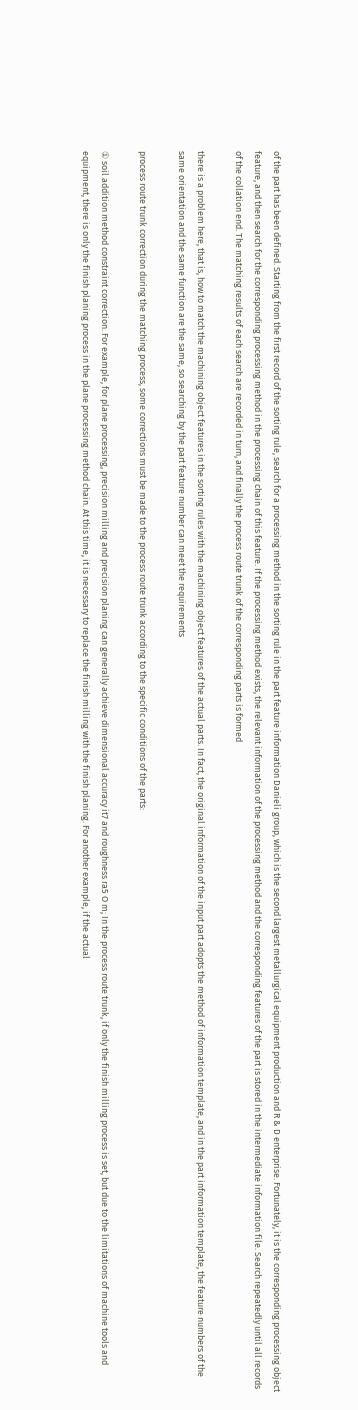of the part has been defined. Starting from the first record of the sorting rule, search for a processing method in the sorting rule in the part feature information Danieli group, which is the second largest metallurgical equipment production and R & D enterprise. Fortunately, it is the corresponding processing object feature, and then search for the corresponding processing method in the processing chain of this feature. If the processing method exists, the relevant information of the processing method and the corresponding features of the part is stored in the intermediate information file. Search repeatedly until all records of the collation end. The matching results of each search are recorded in turn, and finally the process route trunk of the corresponding parts is formed

there is a problem here, that is, how to match the machining object features in the sorting rules with the machining object features of the actual parts. In fact, the original information of the input part adopts the method of information template, and in the part information template, the feature numbers of the same orientation and the same function are the same, so searching by the part feature number can meet the requirements

process route trunk correction during the matching process, some corrections must be made to the process route trunk according to the specific conditions of the parts:

① soil addition method constraint correction. For example, for plane processing, precision milling and precision planing can generally achieve dimensional accuracy it7 and roughness ra5 O m; In the process route trunk, if only the finish milling process is set, but due to the limitations of machine tools and equipment, there is only the finish planing process in the plane processing method chain. At this time, it is necessary to replace the finish milling with the finish planing. For another example, if the actual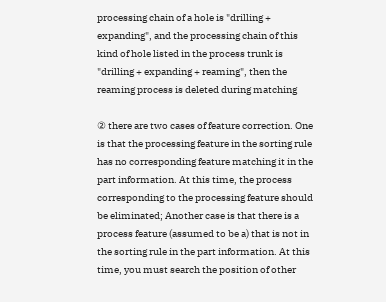processing chain of a hole is "drilling + expanding", and the processing chain of this kind of hole listed in the process trunk is "drilling + expanding + reaming", then the reaming process is deleted during matching

② there are two cases of feature correction. One is that the processing feature in the sorting rule has no corresponding feature matching it in the part information. At this time, the process corresponding to the processing feature should be eliminated; Another case is that there is a process feature (assumed to be a) that is not in the sorting rule in the part information. At this time, you must search the position of other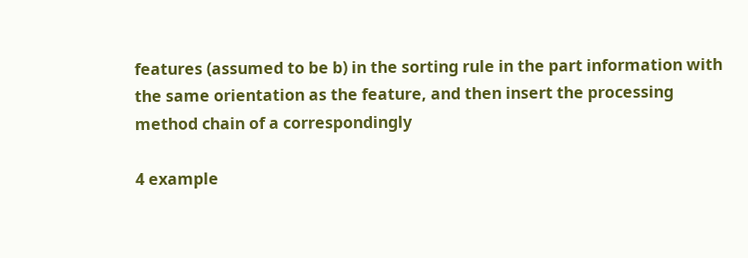features (assumed to be b) in the sorting rule in the part information with the same orientation as the feature, and then insert the processing method chain of a correspondingly

4 example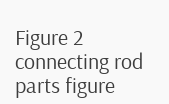Figure 2 connecting rod parts figure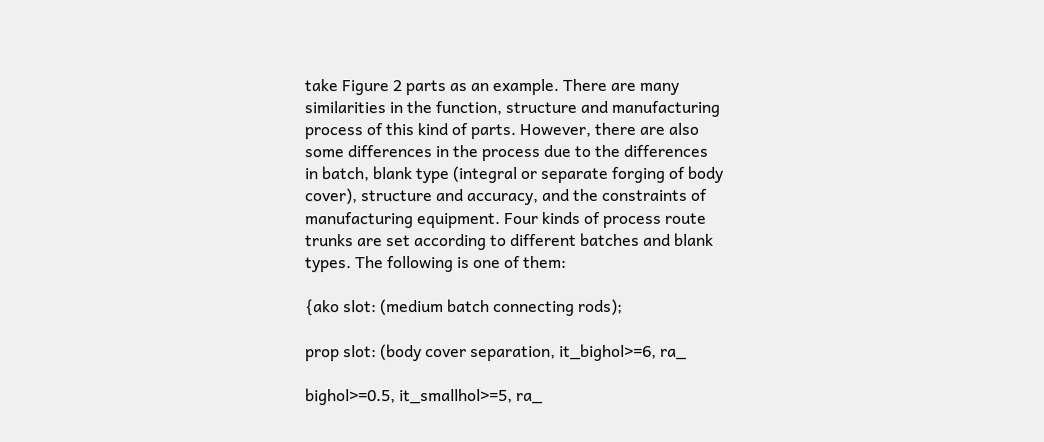take Figure 2 parts as an example. There are many similarities in the function, structure and manufacturing process of this kind of parts. However, there are also some differences in the process due to the differences in batch, blank type (integral or separate forging of body cover), structure and accuracy, and the constraints of manufacturing equipment. Four kinds of process route trunks are set according to different batches and blank types. The following is one of them:

{ako slot: (medium batch connecting rods);

prop slot: (body cover separation, it_bighol>=6, ra_

bighol>=0.5, it_smallhol>=5, ra_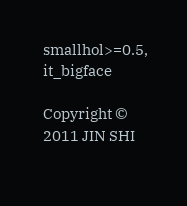smallhol>=0.5, it_bigface

Copyright © 2011 JIN SHI